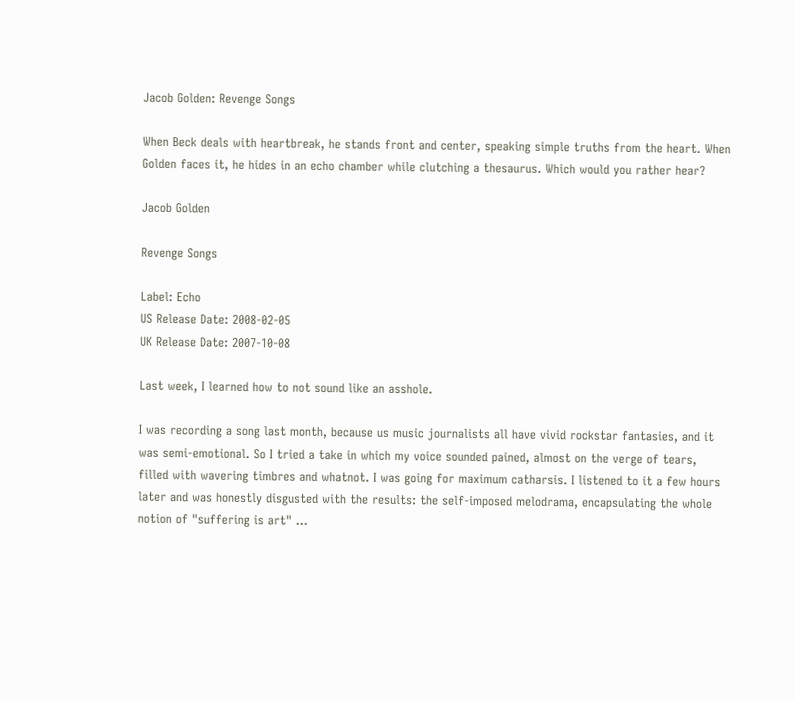Jacob Golden: Revenge Songs

When Beck deals with heartbreak, he stands front and center, speaking simple truths from the heart. When Golden faces it, he hides in an echo chamber while clutching a thesaurus. Which would you rather hear?

Jacob Golden

Revenge Songs

Label: Echo
US Release Date: 2008-02-05
UK Release Date: 2007-10-08

Last week, I learned how to not sound like an asshole.

I was recording a song last month, because us music journalists all have vivid rockstar fantasies, and it was semi-emotional. So I tried a take in which my voice sounded pained, almost on the verge of tears, filled with wavering timbres and whatnot. I was going for maximum catharsis. I listened to it a few hours later and was honestly disgusted with the results: the self-imposed melodrama, encapsulating the whole notion of "suffering is art" …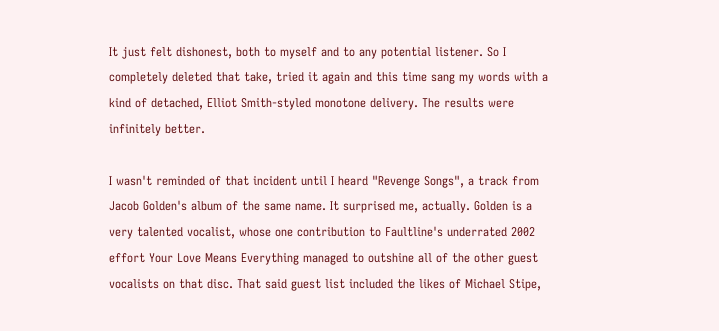It just felt dishonest, both to myself and to any potential listener. So I completely deleted that take, tried it again and this time sang my words with a kind of detached, Elliot Smith-styled monotone delivery. The results were infinitely better.

I wasn't reminded of that incident until I heard "Revenge Songs", a track from Jacob Golden's album of the same name. It surprised me, actually. Golden is a very talented vocalist, whose one contribution to Faultline's underrated 2002 effort Your Love Means Everything managed to outshine all of the other guest vocalists on that disc. That said guest list included the likes of Michael Stipe,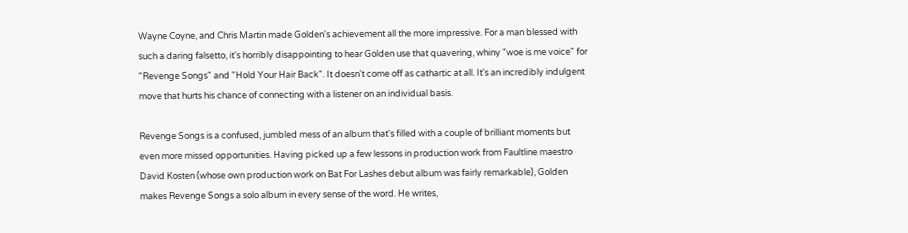Wayne Coyne, and Chris Martin made Golden's achievement all the more impressive. For a man blessed with such a daring falsetto, it's horribly disappointing to hear Golden use that quavering, whiny "woe is me voice" for "Revenge Songs" and "Hold Your Hair Back". It doesn't come off as cathartic at all. It's an incredibly indulgent move that hurts his chance of connecting with a listener on an individual basis.

Revenge Songs is a confused, jumbled mess of an album that's filled with a couple of brilliant moments but even more missed opportunities. Having picked up a few lessons in production work from Faultline maestro David Kosten (whose own production work on Bat For Lashes debut album was fairly remarkable), Golden makes Revenge Songs a solo album in every sense of the word. He writes,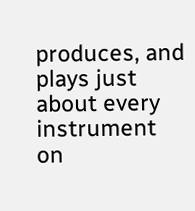produces, and plays just about every instrument on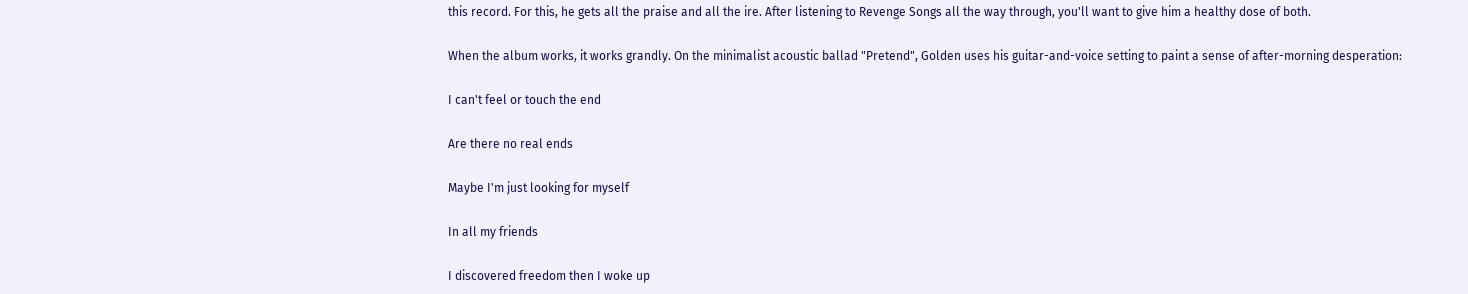this record. For this, he gets all the praise and all the ire. After listening to Revenge Songs all the way through, you'll want to give him a healthy dose of both.

When the album works, it works grandly. On the minimalist acoustic ballad "Pretend", Golden uses his guitar-and-voice setting to paint a sense of after-morning desperation:

I can't feel or touch the end

Are there no real ends

Maybe I'm just looking for myself

In all my friends

I discovered freedom then I woke up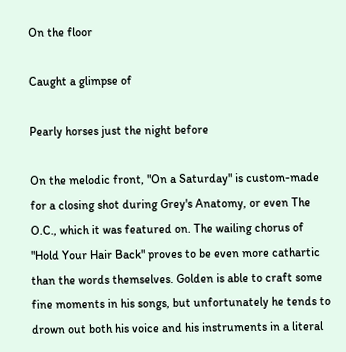On the floor

Caught a glimpse of

Pearly horses just the night before

On the melodic front, "On a Saturday" is custom-made for a closing shot during Grey's Anatomy, or even The O.C., which it was featured on. The wailing chorus of "Hold Your Hair Back" proves to be even more cathartic than the words themselves. Golden is able to craft some fine moments in his songs, but unfortunately he tends to drown out both his voice and his instruments in a literal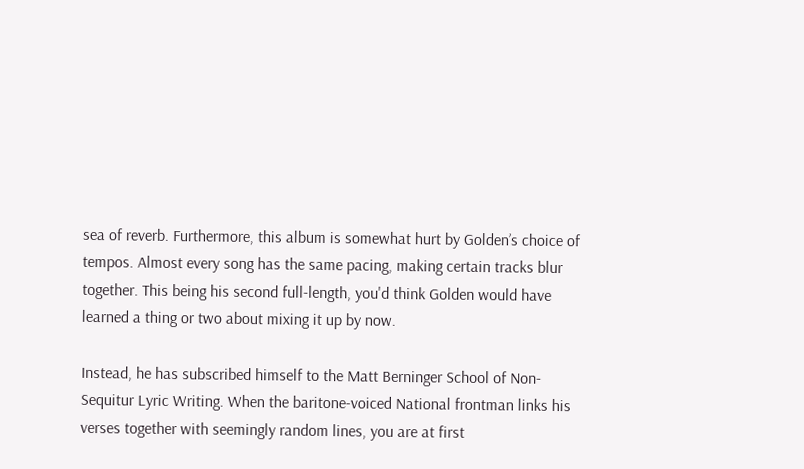sea of reverb. Furthermore, this album is somewhat hurt by Golden’s choice of tempos. Almost every song has the same pacing, making certain tracks blur together. This being his second full-length, you'd think Golden would have learned a thing or two about mixing it up by now.

Instead, he has subscribed himself to the Matt Berninger School of Non-Sequitur Lyric Writing. When the baritone-voiced National frontman links his verses together with seemingly random lines, you are at first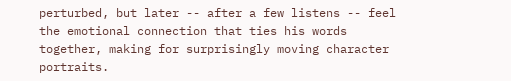perturbed, but later -- after a few listens -- feel the emotional connection that ties his words together, making for surprisingly moving character portraits.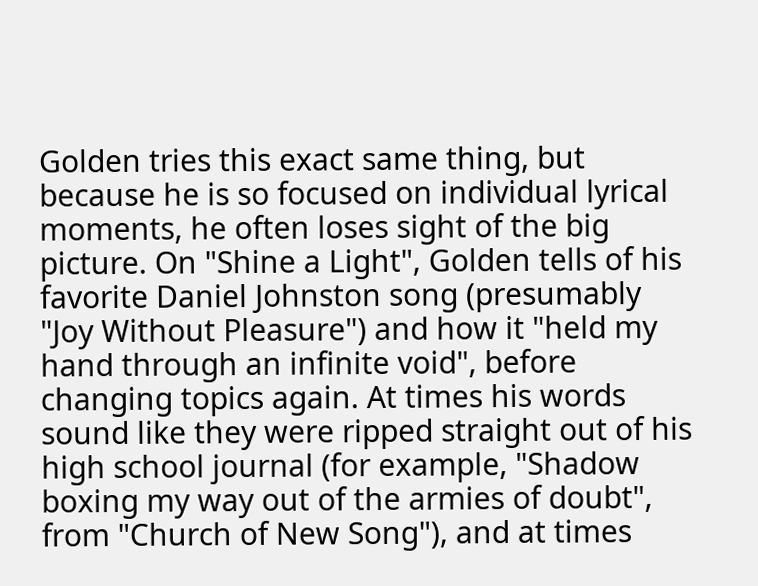Golden tries this exact same thing, but because he is so focused on individual lyrical moments, he often loses sight of the big picture. On "Shine a Light", Golden tells of his favorite Daniel Johnston song (presumably "Joy Without Pleasure") and how it "held my hand through an infinite void", before changing topics again. At times his words sound like they were ripped straight out of his high school journal (for example, "Shadow boxing my way out of the armies of doubt", from "Church of New Song"), and at times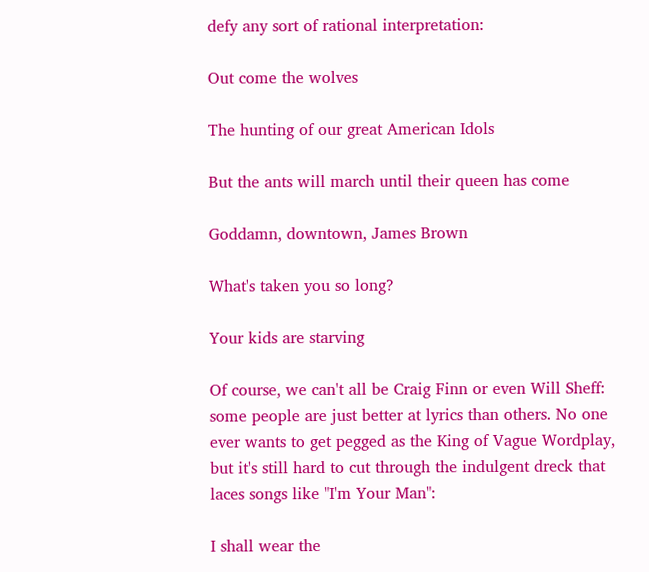defy any sort of rational interpretation:

Out come the wolves

The hunting of our great American Idols

But the ants will march until their queen has come

Goddamn, downtown, James Brown

What's taken you so long?

Your kids are starving

Of course, we can't all be Craig Finn or even Will Sheff: some people are just better at lyrics than others. No one ever wants to get pegged as the King of Vague Wordplay, but it's still hard to cut through the indulgent dreck that laces songs like "I'm Your Man":

I shall wear the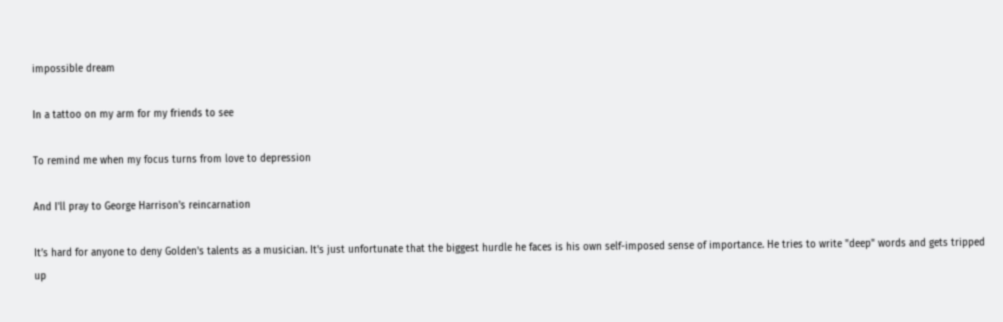impossible dream

In a tattoo on my arm for my friends to see

To remind me when my focus turns from love to depression

And I'll pray to George Harrison's reincarnation

It’s hard for anyone to deny Golden's talents as a musician. It's just unfortunate that the biggest hurdle he faces is his own self-imposed sense of importance. He tries to write "deep" words and gets tripped up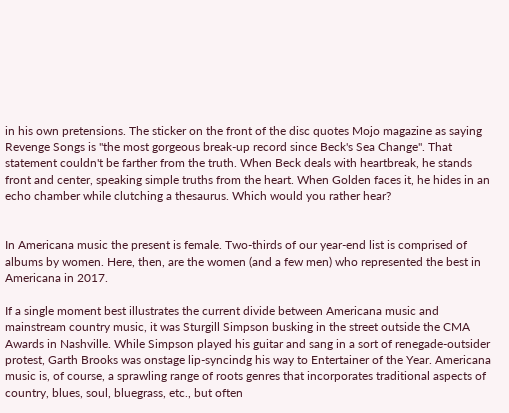in his own pretensions. The sticker on the front of the disc quotes Mojo magazine as saying Revenge Songs is "the most gorgeous break-up record since Beck's Sea Change". That statement couldn't be farther from the truth. When Beck deals with heartbreak, he stands front and center, speaking simple truths from the heart. When Golden faces it, he hides in an echo chamber while clutching a thesaurus. Which would you rather hear?


In Americana music the present is female. Two-thirds of our year-end list is comprised of albums by women. Here, then, are the women (and a few men) who represented the best in Americana in 2017.

If a single moment best illustrates the current divide between Americana music and mainstream country music, it was Sturgill Simpson busking in the street outside the CMA Awards in Nashville. While Simpson played his guitar and sang in a sort of renegade-outsider protest, Garth Brooks was onstage lip-syncindg his way to Entertainer of the Year. Americana music is, of course, a sprawling range of roots genres that incorporates traditional aspects of country, blues, soul, bluegrass, etc., but often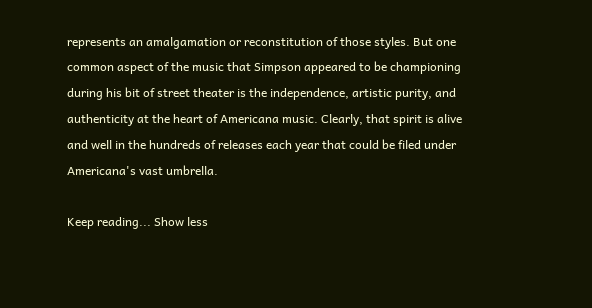represents an amalgamation or reconstitution of those styles. But one common aspect of the music that Simpson appeared to be championing during his bit of street theater is the independence, artistic purity, and authenticity at the heart of Americana music. Clearly, that spirit is alive and well in the hundreds of releases each year that could be filed under Americana's vast umbrella.

Keep reading... Show less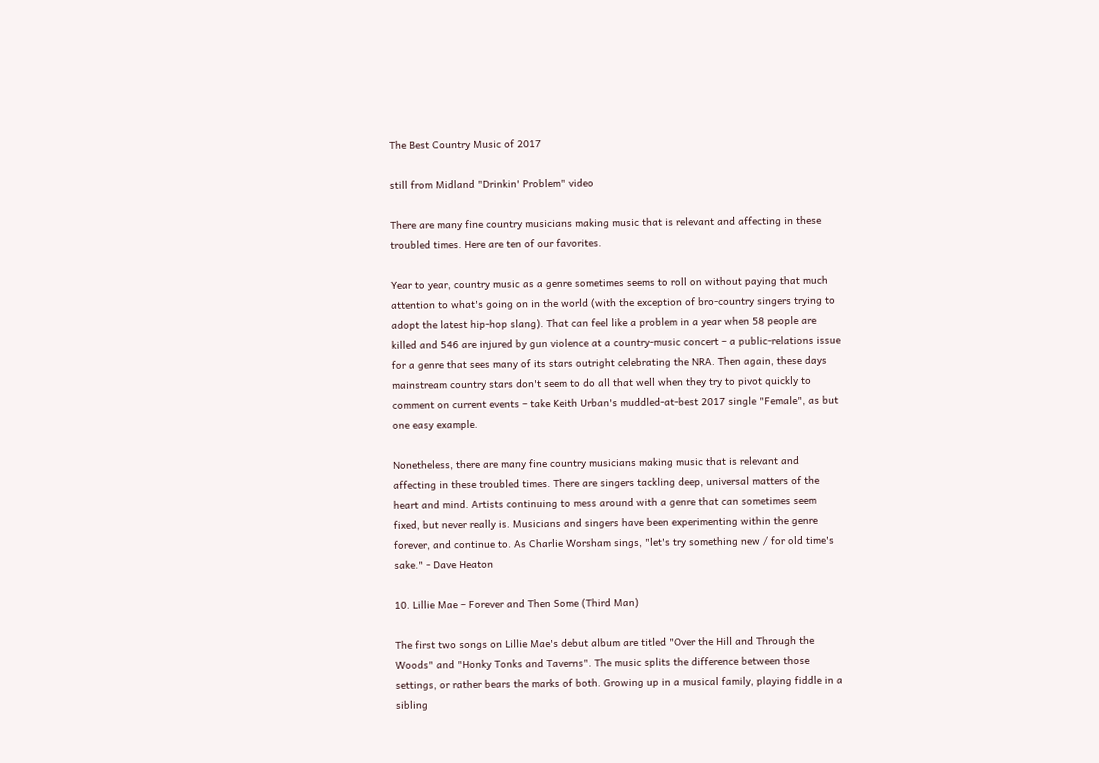The Best Country Music of 2017

still from Midland "Drinkin' Problem" video

There are many fine country musicians making music that is relevant and affecting in these troubled times. Here are ten of our favorites.

Year to year, country music as a genre sometimes seems to roll on without paying that much attention to what's going on in the world (with the exception of bro-country singers trying to adopt the latest hip-hop slang). That can feel like a problem in a year when 58 people are killed and 546 are injured by gun violence at a country-music concert – a public-relations issue for a genre that sees many of its stars outright celebrating the NRA. Then again, these days mainstream country stars don't seem to do all that well when they try to pivot quickly to comment on current events – take Keith Urban's muddled-at-best 2017 single "Female", as but one easy example.

Nonetheless, there are many fine country musicians making music that is relevant and affecting in these troubled times. There are singers tackling deep, universal matters of the heart and mind. Artists continuing to mess around with a genre that can sometimes seem fixed, but never really is. Musicians and singers have been experimenting within the genre forever, and continue to. As Charlie Worsham sings, "let's try something new / for old time's sake." - Dave Heaton

10. Lillie Mae – Forever and Then Some (Third Man)

The first two songs on Lillie Mae's debut album are titled "Over the Hill and Through the Woods" and "Honky Tonks and Taverns". The music splits the difference between those settings, or rather bears the marks of both. Growing up in a musical family, playing fiddle in a sibling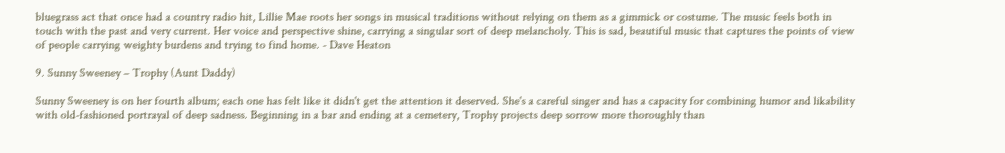bluegrass act that once had a country radio hit, Lillie Mae roots her songs in musical traditions without relying on them as a gimmick or costume. The music feels both in touch with the past and very current. Her voice and perspective shine, carrying a singular sort of deep melancholy. This is sad, beautiful music that captures the points of view of people carrying weighty burdens and trying to find home. - Dave Heaton

9. Sunny Sweeney – Trophy (Aunt Daddy)

Sunny Sweeney is on her fourth album; each one has felt like it didn't get the attention it deserved. She's a careful singer and has a capacity for combining humor and likability with old-fashioned portrayal of deep sadness. Beginning in a bar and ending at a cemetery, Trophy projects deep sorrow more thoroughly than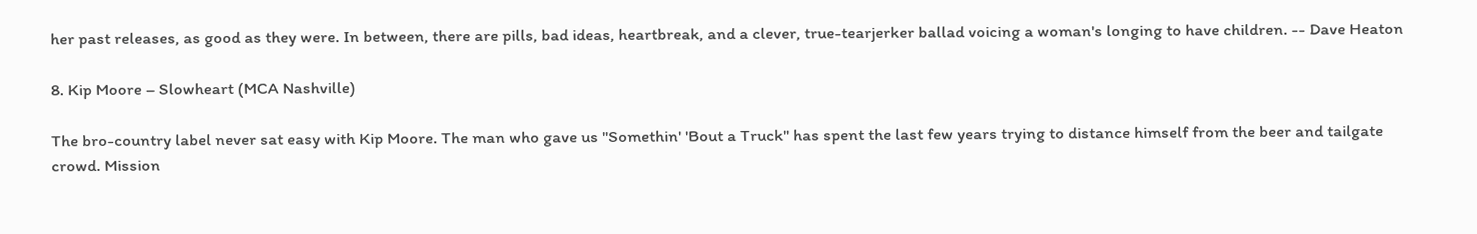her past releases, as good as they were. In between, there are pills, bad ideas, heartbreak, and a clever, true-tearjerker ballad voicing a woman's longing to have children. -- Dave Heaton

8. Kip Moore – Slowheart (MCA Nashville)

The bro-country label never sat easy with Kip Moore. The man who gave us "Somethin' 'Bout a Truck" has spent the last few years trying to distance himself from the beer and tailgate crowd. Mission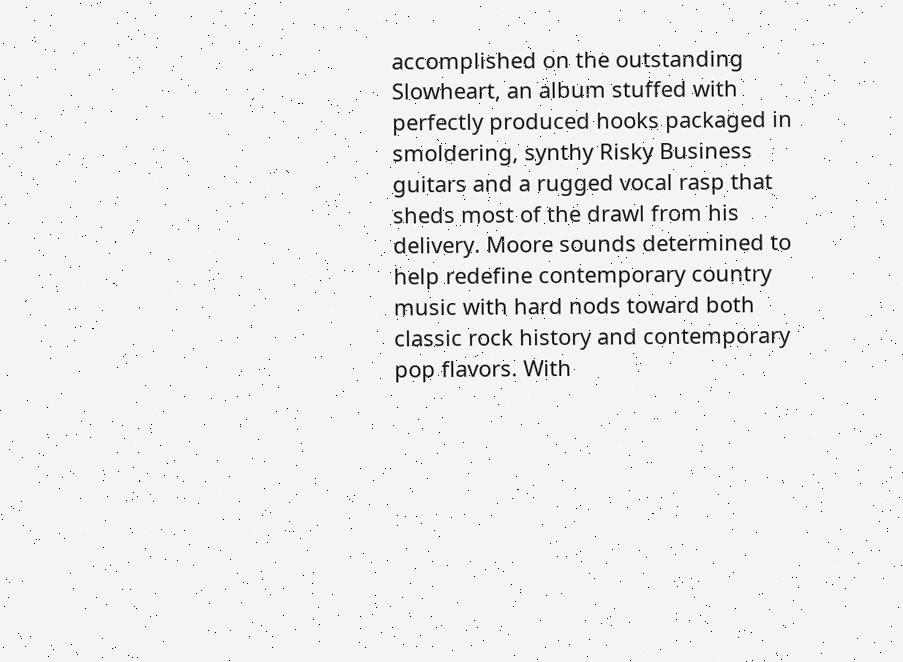accomplished on the outstanding Slowheart, an album stuffed with perfectly produced hooks packaged in smoldering, synthy Risky Business guitars and a rugged vocal rasp that sheds most of the drawl from his delivery. Moore sounds determined to help redefine contemporary country music with hard nods toward both classic rock history and contemporary pop flavors. With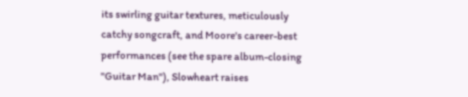its swirling guitar textures, meticulously catchy songcraft, and Moore's career-best performances (see the spare album-closing "Guitar Man"), Slowheart raises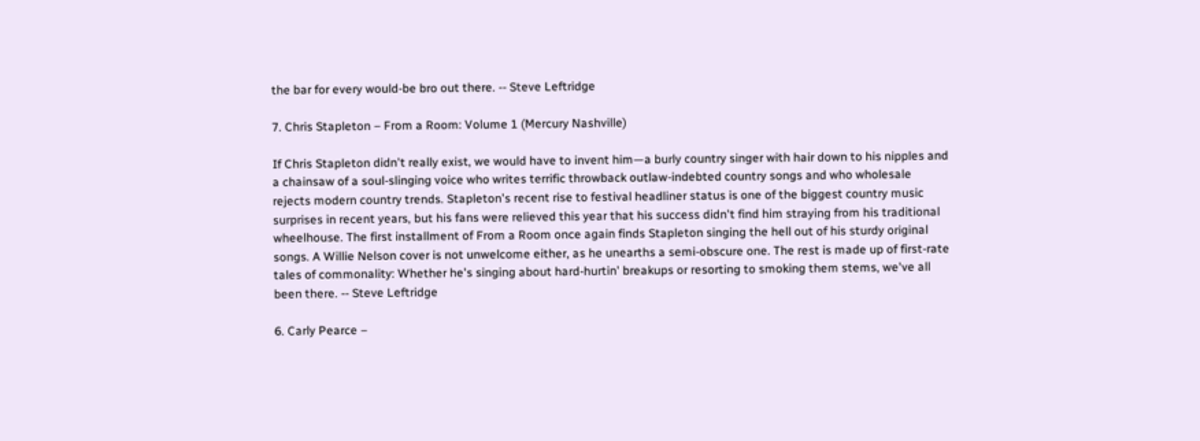the bar for every would-be bro out there. -- Steve Leftridge

7. Chris Stapleton – From a Room: Volume 1 (Mercury Nashville)

If Chris Stapleton didn't really exist, we would have to invent him—a burly country singer with hair down to his nipples and a chainsaw of a soul-slinging voice who writes terrific throwback outlaw-indebted country songs and who wholesale rejects modern country trends. Stapleton's recent rise to festival headliner status is one of the biggest country music surprises in recent years, but his fans were relieved this year that his success didn't find him straying from his traditional wheelhouse. The first installment of From a Room once again finds Stapleton singing the hell out of his sturdy original songs. A Willie Nelson cover is not unwelcome either, as he unearths a semi-obscure one. The rest is made up of first-rate tales of commonality: Whether he's singing about hard-hurtin' breakups or resorting to smoking them stems, we've all been there. -- Steve Leftridge

6. Carly Pearce –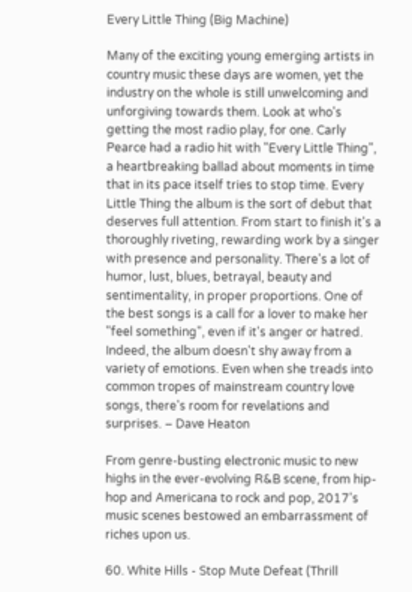Every Little Thing (Big Machine)

Many of the exciting young emerging artists in country music these days are women, yet the industry on the whole is still unwelcoming and unforgiving towards them. Look at who's getting the most radio play, for one. Carly Pearce had a radio hit with "Every Little Thing", a heartbreaking ballad about moments in time that in its pace itself tries to stop time. Every Little Thing the album is the sort of debut that deserves full attention. From start to finish it's a thoroughly riveting, rewarding work by a singer with presence and personality. There's a lot of humor, lust, blues, betrayal, beauty and sentimentality, in proper proportions. One of the best songs is a call for a lover to make her "feel something", even if it's anger or hatred. Indeed, the album doesn't shy away from a variety of emotions. Even when she treads into common tropes of mainstream country love songs, there's room for revelations and surprises. – Dave Heaton

From genre-busting electronic music to new highs in the ever-evolving R&B scene, from hip-hop and Americana to rock and pop, 2017's music scenes bestowed an embarrassment of riches upon us.

60. White Hills - Stop Mute Defeat (Thrill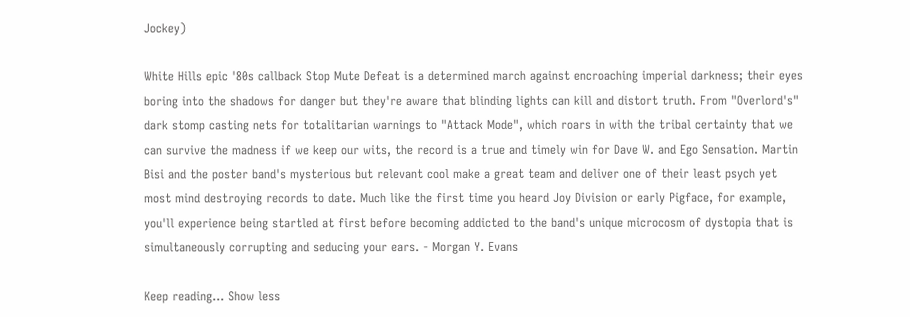Jockey)

White Hills epic '80s callback Stop Mute Defeat is a determined march against encroaching imperial darkness; their eyes boring into the shadows for danger but they're aware that blinding lights can kill and distort truth. From "Overlord's" dark stomp casting nets for totalitarian warnings to "Attack Mode", which roars in with the tribal certainty that we can survive the madness if we keep our wits, the record is a true and timely win for Dave W. and Ego Sensation. Martin Bisi and the poster band's mysterious but relevant cool make a great team and deliver one of their least psych yet most mind destroying records to date. Much like the first time you heard Joy Division or early Pigface, for example, you'll experience being startled at first before becoming addicted to the band's unique microcosm of dystopia that is simultaneously corrupting and seducing your ears. - Morgan Y. Evans

Keep reading... Show less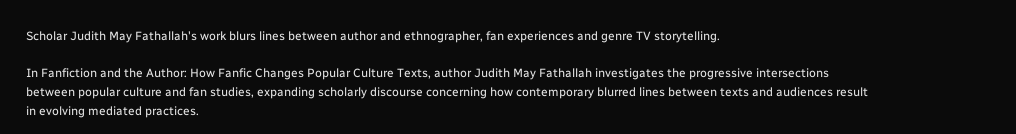Scholar Judith May Fathallah's work blurs lines between author and ethnographer, fan experiences and genre TV storytelling.

In Fanfiction and the Author: How Fanfic Changes Popular Culture Texts, author Judith May Fathallah investigates the progressive intersections between popular culture and fan studies, expanding scholarly discourse concerning how contemporary blurred lines between texts and audiences result in evolving mediated practices.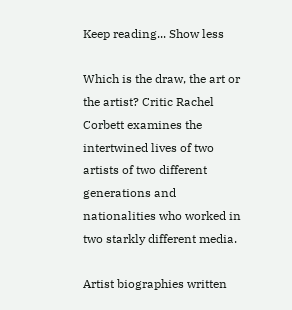Keep reading... Show less

Which is the draw, the art or the artist? Critic Rachel Corbett examines the intertwined lives of two artists of two different generations and nationalities who worked in two starkly different media.

Artist biographies written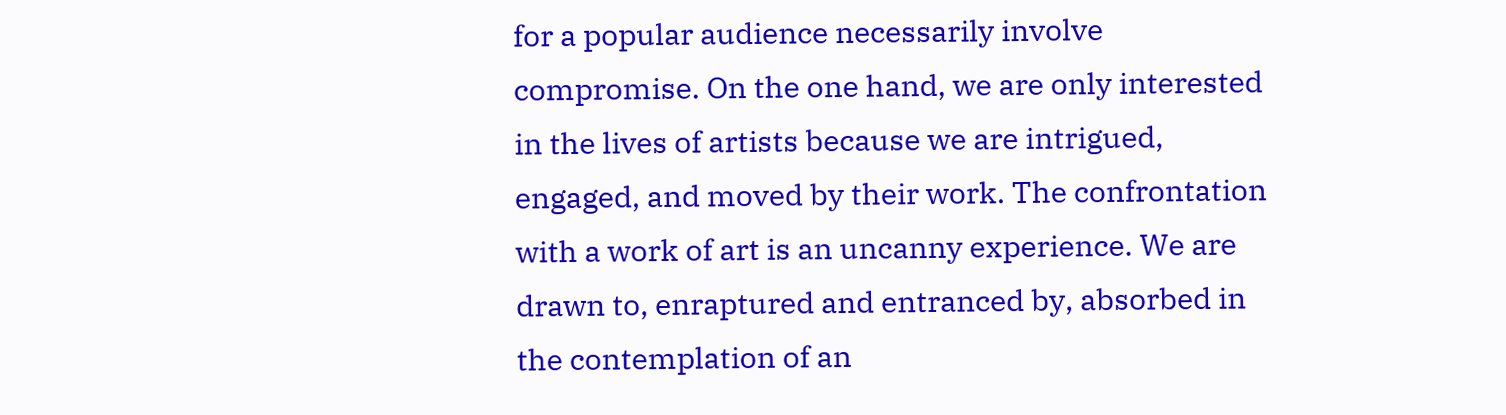for a popular audience necessarily involve compromise. On the one hand, we are only interested in the lives of artists because we are intrigued, engaged, and moved by their work. The confrontation with a work of art is an uncanny experience. We are drawn to, enraptured and entranced by, absorbed in the contemplation of an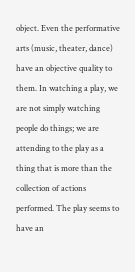object. Even the performative arts (music, theater, dance) have an objective quality to them. In watching a play, we are not simply watching people do things; we are attending to the play as a thing that is more than the collection of actions performed. The play seems to have an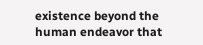existence beyond the human endeavor that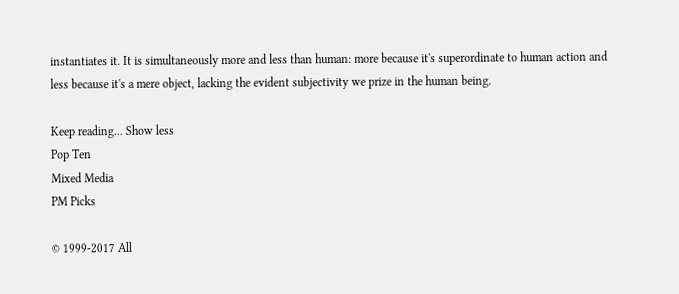instantiates it. It is simultaneously more and less than human: more because it's superordinate to human action and less because it's a mere object, lacking the evident subjectivity we prize in the human being.

Keep reading... Show less
Pop Ten
Mixed Media
PM Picks

© 1999-2017 All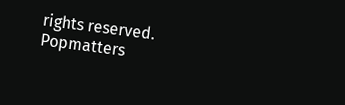rights reserved.
Popmatters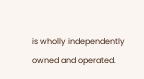is wholly independently owned and operated.